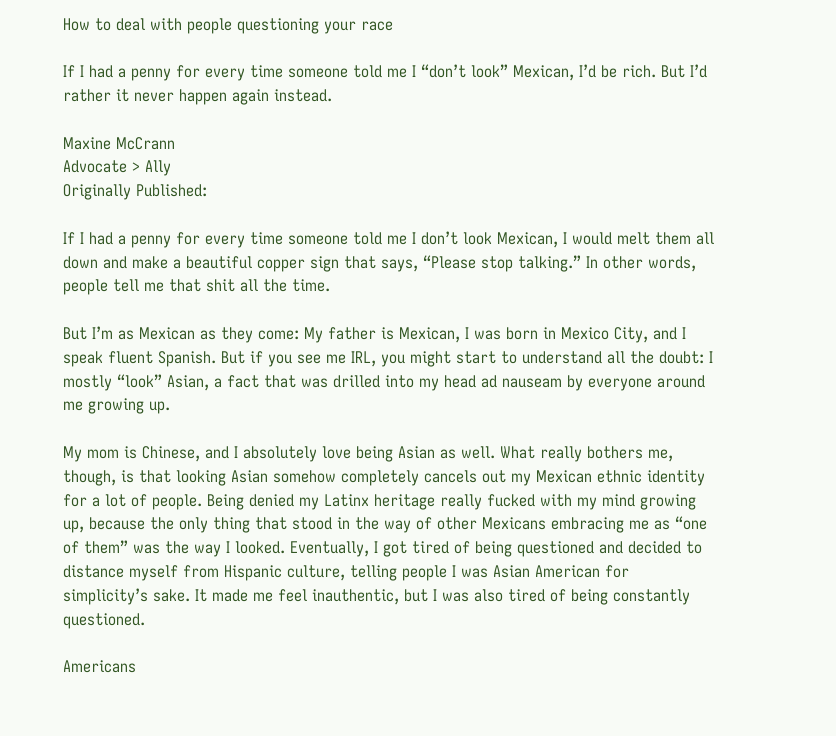How to deal with people questioning your race

If I had a penny for every time someone told me I “don’t look” Mexican, I’d be rich. But I’d rather it never happen again instead.

Maxine McCrann
Advocate > Ally
Originally Published:

If I had a penny for every time someone told me I don’t look Mexican, I would melt them all down and make a beautiful copper sign that says, “Please stop talking.” In other words, people tell me that shit all the time.

But I’m as Mexican as they come: My father is Mexican, I was born in Mexico City, and I speak fluent Spanish. But if you see me IRL, you might start to understand all the doubt: I mostly “look” Asian, a fact that was drilled into my head ad nauseam by everyone around me growing up.

My mom is Chinese, and I absolutely love being Asian as well. What really bothers me, though, is that looking Asian somehow completely cancels out my Mexican ethnic identity for a lot of people. Being denied my Latinx heritage really fucked with my mind growing up, because the only thing that stood in the way of other Mexicans embracing me as “one of them” was the way I looked. Eventually, I got tired of being questioned and decided to distance myself from Hispanic culture, telling people I was Asian American for simplicity’s sake. It made me feel inauthentic, but I was also tired of being constantly questioned.

Americans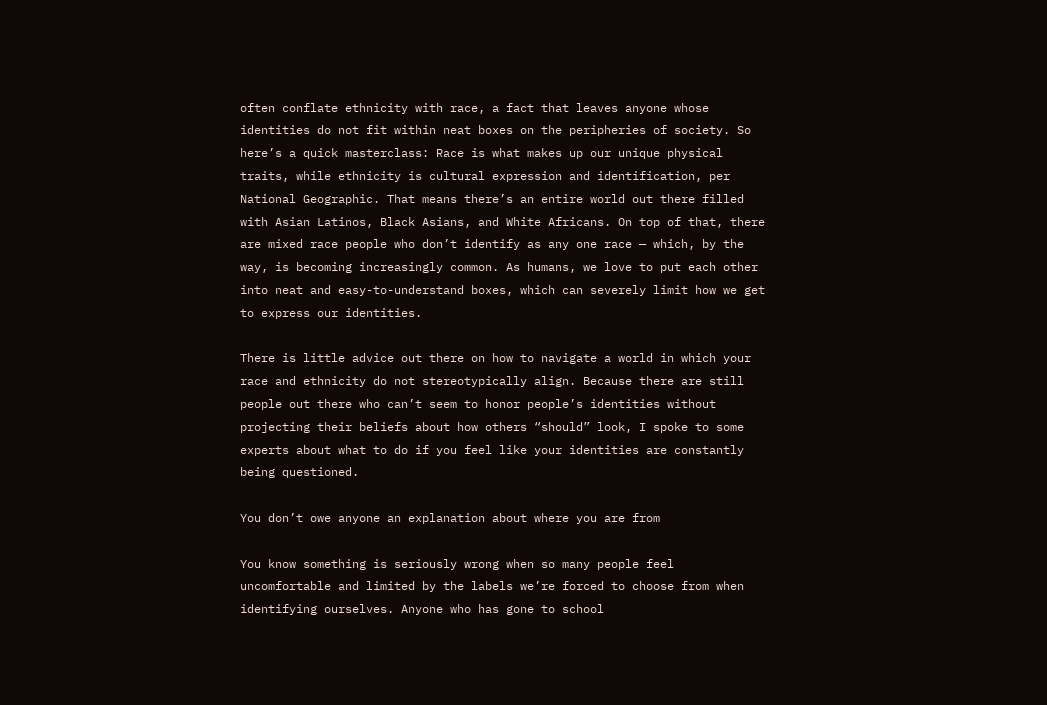often conflate ethnicity with race, a fact that leaves anyone whose identities do not fit within neat boxes on the peripheries of society. So here’s a quick masterclass: Race is what makes up our unique physical traits, while ethnicity is cultural expression and identification, per National Geographic. That means there’s an entire world out there filled with Asian Latinos, Black Asians, and White Africans. On top of that, there are mixed race people who don’t identify as any one race — which, by the way, is becoming increasingly common. As humans, we love to put each other into neat and easy-to-understand boxes, which can severely limit how we get to express our identities.

There is little advice out there on how to navigate a world in which your race and ethnicity do not stereotypically align. Because there are still people out there who can’t seem to honor people’s identities without projecting their beliefs about how others “should” look, I spoke to some experts about what to do if you feel like your identities are constantly being questioned.

You don’t owe anyone an explanation about where you are from

You know something is seriously wrong when so many people feel uncomfortable and limited by the labels we’re forced to choose from when identifying ourselves. Anyone who has gone to school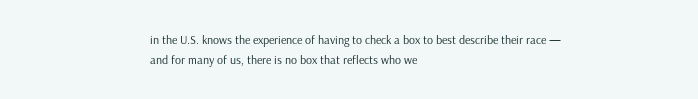in the U.S. knows the experience of having to check a box to best describe their race — and for many of us, there is no box that reflects who we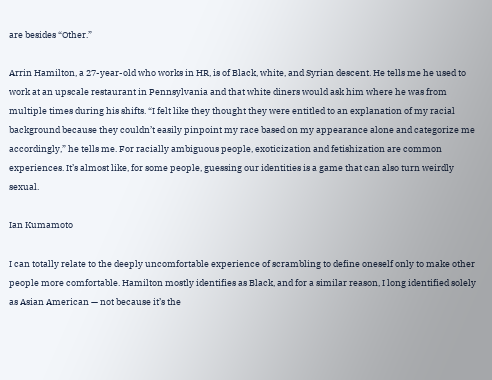are besides “Other.”

Arrin Hamilton, a 27-year-old who works in HR, is of Black, white, and Syrian descent. He tells me he used to work at an upscale restaurant in Pennsylvania and that white diners would ask him where he was from multiple times during his shifts. “I felt like they thought they were entitled to an explanation of my racial background because they couldn’t easily pinpoint my race based on my appearance alone and categorize me accordingly,” he tells me. For racially ambiguous people, exoticization and fetishization are common experiences. It’s almost like, for some people, guessing our identities is a game that can also turn weirdly sexual.

Ian Kumamoto

I can totally relate to the deeply uncomfortable experience of scrambling to define oneself only to make other people more comfortable. Hamilton mostly identifies as Black, and for a similar reason, I long identified solely as Asian American — not because it’s the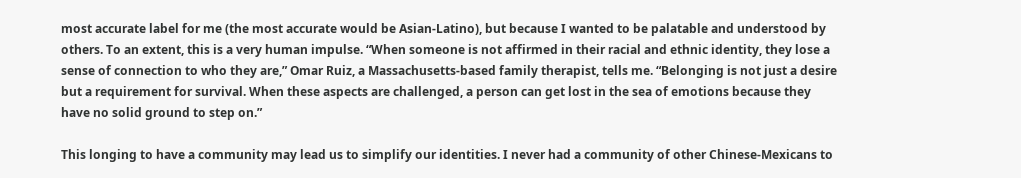most accurate label for me (the most accurate would be Asian-Latino), but because I wanted to be palatable and understood by others. To an extent, this is a very human impulse. “When someone is not affirmed in their racial and ethnic identity, they lose a sense of connection to who they are,” Omar Ruiz, a Massachusetts-based family therapist, tells me. “Belonging is not just a desire but a requirement for survival. When these aspects are challenged, a person can get lost in the sea of emotions because they have no solid ground to step on.”

This longing to have a community may lead us to simplify our identities. I never had a community of other Chinese-Mexicans to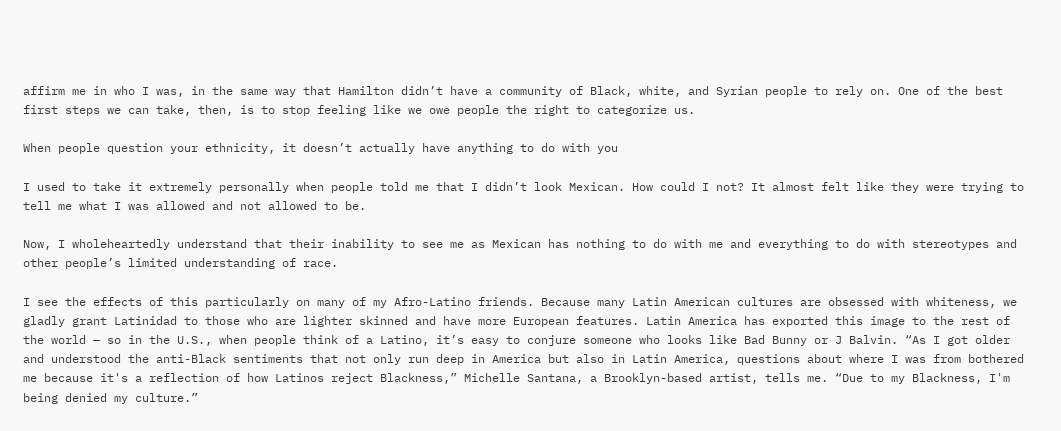affirm me in who I was, in the same way that Hamilton didn’t have a community of Black, white, and Syrian people to rely on. One of the best first steps we can take, then, is to stop feeling like we owe people the right to categorize us.

When people question your ethnicity, it doesn’t actually have anything to do with you

I used to take it extremely personally when people told me that I didn’t look Mexican. How could I not? It almost felt like they were trying to tell me what I was allowed and not allowed to be.

Now, I wholeheartedly understand that their inability to see me as Mexican has nothing to do with me and everything to do with stereotypes and other people’s limited understanding of race.

I see the effects of this particularly on many of my Afro-Latino friends. Because many Latin American cultures are obsessed with whiteness, we gladly grant Latinidad to those who are lighter skinned and have more European features. Latin America has exported this image to the rest of the world — so in the U.S., when people think of a Latino, it’s easy to conjure someone who looks like Bad Bunny or J Balvin. “As I got older and understood the anti-Black sentiments that not only run deep in America but also in Latin America, questions about where I was from bothered me because it's a reflection of how Latinos reject Blackness,” Michelle Santana, a Brooklyn-based artist, tells me. “Due to my Blackness, I'm being denied my culture.”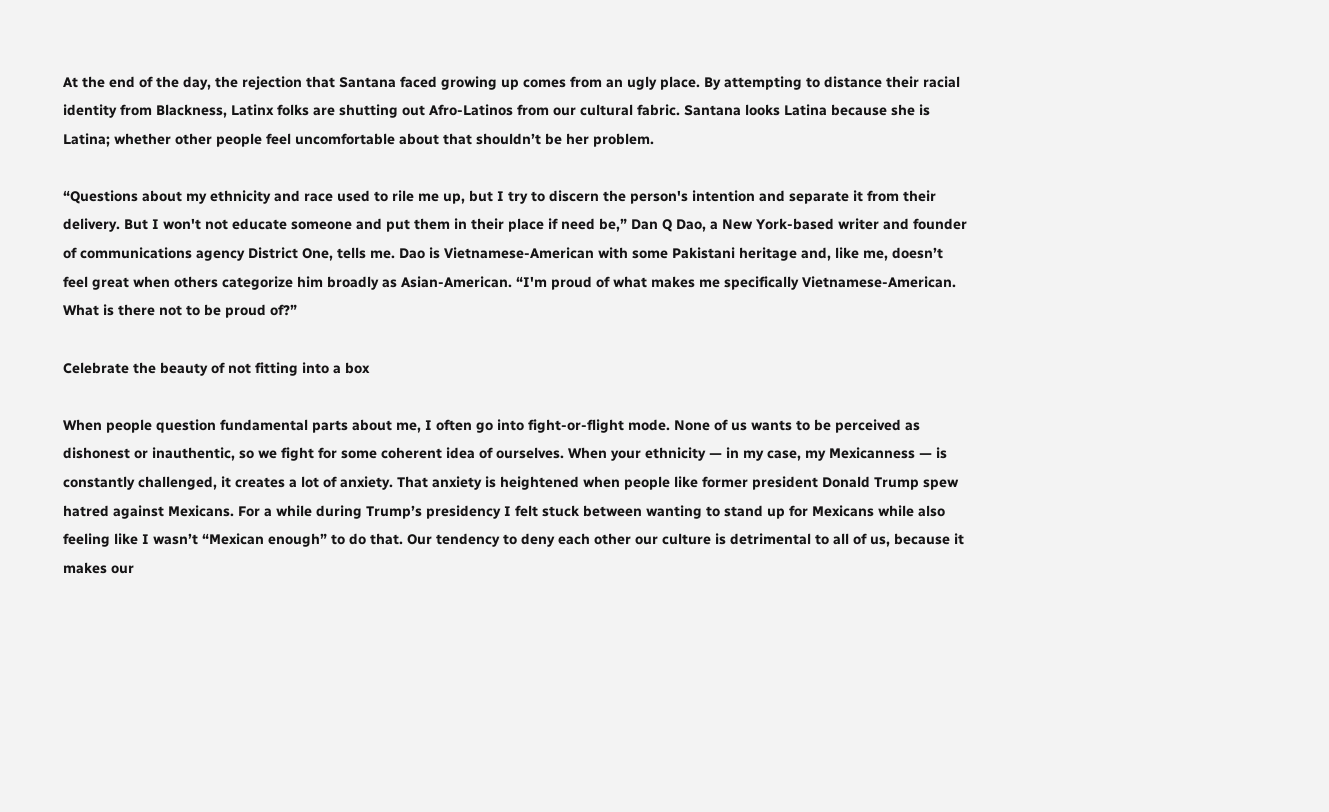At the end of the day, the rejection that Santana faced growing up comes from an ugly place. By attempting to distance their racial identity from Blackness, Latinx folks are shutting out Afro-Latinos from our cultural fabric. Santana looks Latina because she is Latina; whether other people feel uncomfortable about that shouldn’t be her problem.

“Questions about my ethnicity and race used to rile me up, but I try to discern the person's intention and separate it from their delivery. But I won't not educate someone and put them in their place if need be,” Dan Q Dao, a New York-based writer and founder of communications agency District One, tells me. Dao is Vietnamese-American with some Pakistani heritage and, like me, doesn’t feel great when others categorize him broadly as Asian-American. “I'm proud of what makes me specifically Vietnamese-American. What is there not to be proud of?”

Celebrate the beauty of not fitting into a box

When people question fundamental parts about me, I often go into fight-or-flight mode. None of us wants to be perceived as dishonest or inauthentic, so we fight for some coherent idea of ourselves. When your ethnicity — in my case, my Mexicanness — is constantly challenged, it creates a lot of anxiety. That anxiety is heightened when people like former president Donald Trump spew hatred against Mexicans. For a while during Trump’s presidency I felt stuck between wanting to stand up for Mexicans while also feeling like I wasn’t “Mexican enough” to do that. Our tendency to deny each other our culture is detrimental to all of us, because it makes our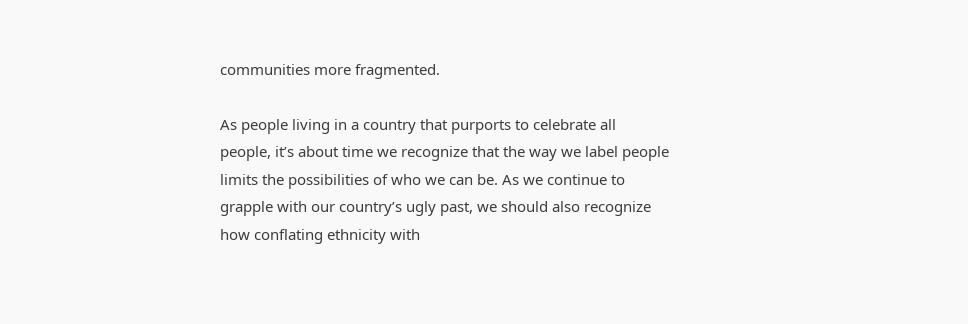communities more fragmented.

As people living in a country that purports to celebrate all people, it’s about time we recognize that the way we label people limits the possibilities of who we can be. As we continue to grapple with our country’s ugly past, we should also recognize how conflating ethnicity with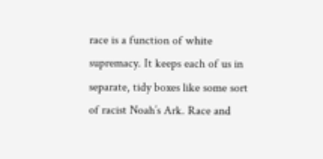race is a function of white supremacy. It keeps each of us in separate, tidy boxes like some sort of racist Noah’s Ark. Race and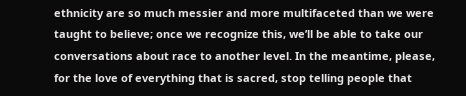ethnicity are so much messier and more multifaceted than we were taught to believe; once we recognize this, we’ll be able to take our conversations about race to another level. In the meantime, please, for the love of everything that is sacred, stop telling people that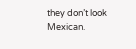they don’t look Mexican.